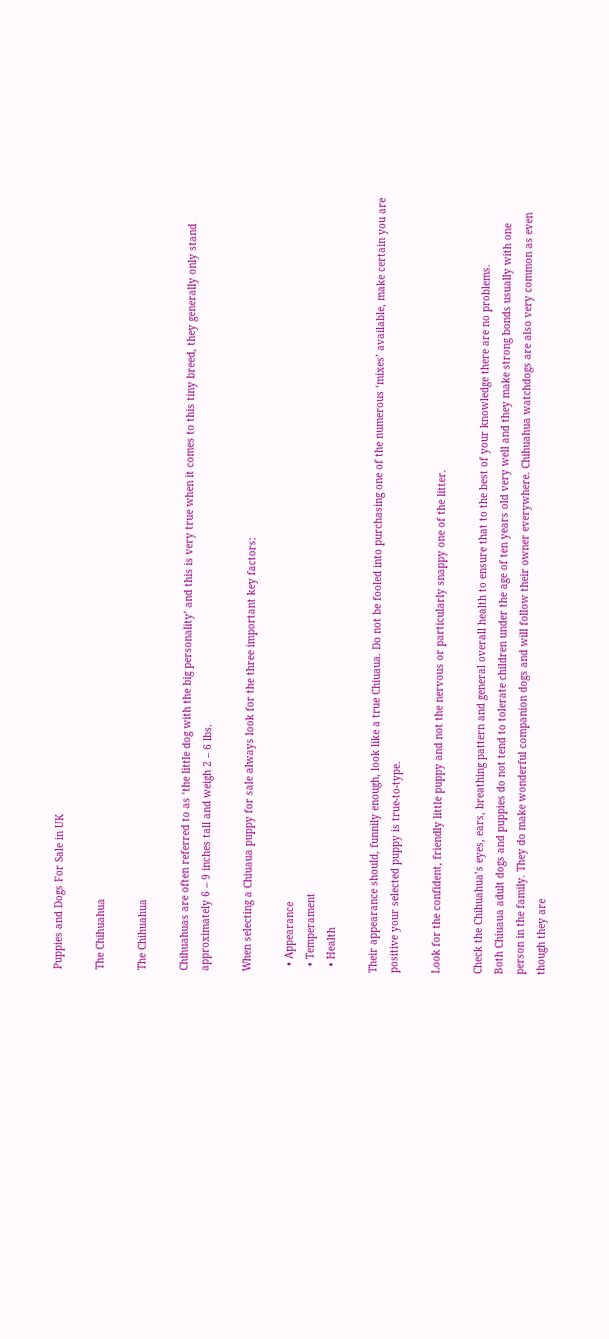Puppies and Dogs For Sale in UK

The Chihuahua

The Chihuahua

Chihuahuas are often referred to as ‘the little dog with the big personality’ and this is very true when it comes to this tiny breed, they generally only stand approximately 6 – 9 inches tall and weigh 2 – 6 lbs.

When selecting a Chiuaua puppy for sale always look for the three important key factors:

  • Appearance
  • Temperament
  • Health

Their appearance should, funnily enough, look like a true Chiuaua. Do not be fooled into purchasing one of the numerous ‘mixes’ available, make certain you are positive your selected puppy is true-to-type.

Look for the confident, friendly little puppy and not the nervous or particularly snappy one of the litter.

Check the Chihuahua’s eyes, ears, breathing pattern and general overall health to ensure that to the best of your knowledge there are no problems.
Both Chiuaua adult dogs and puppies do not tend to tolerate children under the age of ten years old very well and they make strong bonds usually with one person in the family. They do make wonderful companion dogs and will follow their owner everywhere. Chihuahua watchdogs are also very common as even though they are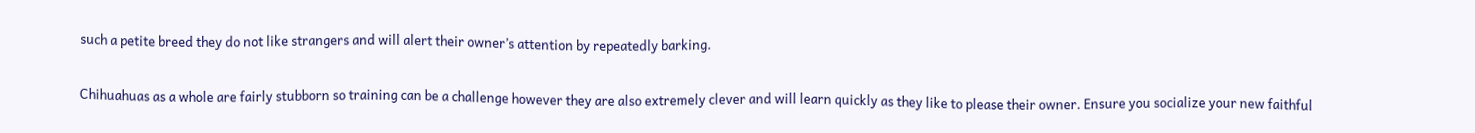such a petite breed they do not like strangers and will alert their owner’s attention by repeatedly barking.

Chihuahuas as a whole are fairly stubborn so training can be a challenge however they are also extremely clever and will learn quickly as they like to please their owner. Ensure you socialize your new faithful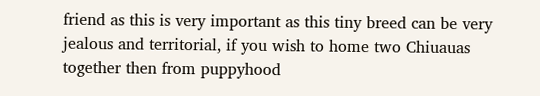friend as this is very important as this tiny breed can be very jealous and territorial, if you wish to home two Chiuauas together then from puppyhood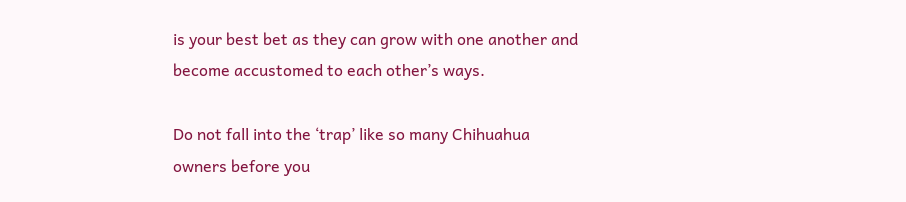is your best bet as they can grow with one another and become accustomed to each other’s ways.

Do not fall into the ‘trap’ like so many Chihuahua owners before you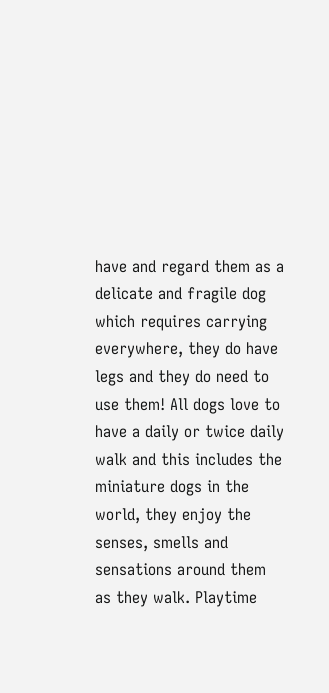have and regard them as a delicate and fragile dog which requires carrying everywhere, they do have legs and they do need to use them! All dogs love to have a daily or twice daily walk and this includes the miniature dogs in the world, they enjoy the senses, smells and sensations around them as they walk. Playtime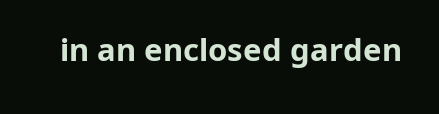in an enclosed garden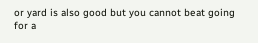or yard is also good but you cannot beat going for a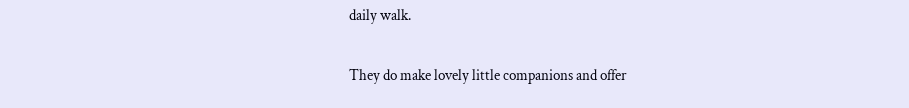daily walk.

They do make lovely little companions and offer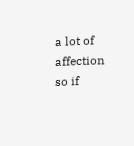a lot of affection so if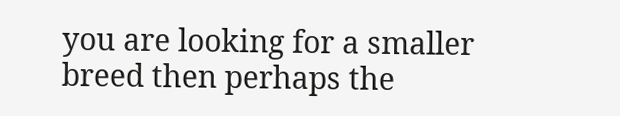you are looking for a smaller breed then perhaps the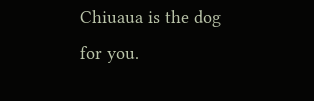Chiuaua is the dog for you.